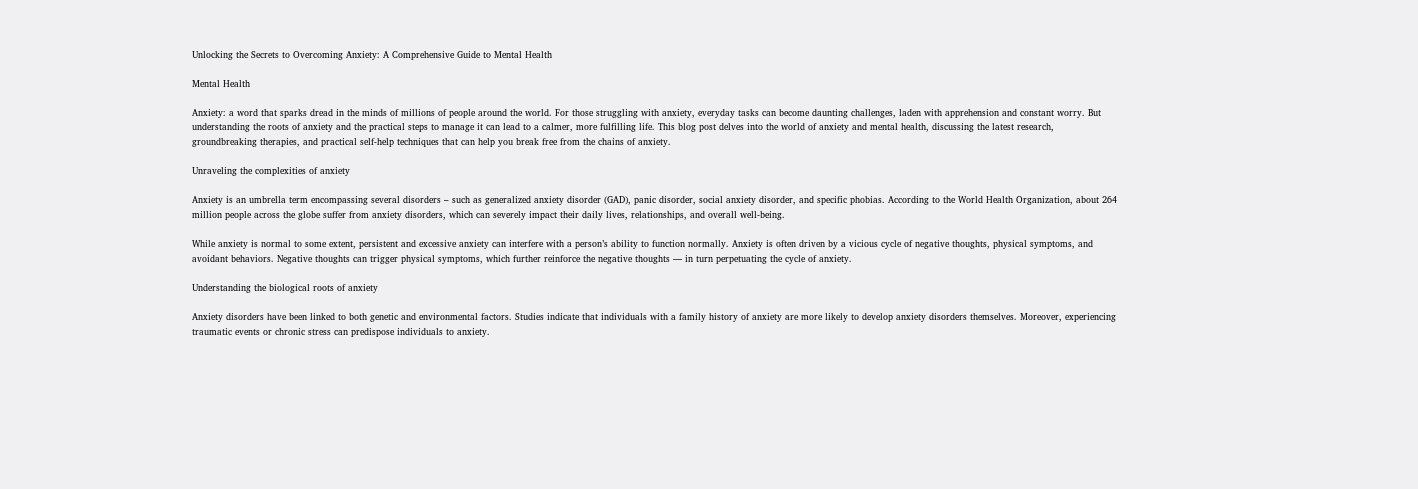Unlocking the Secrets to Overcoming Anxiety: A Comprehensive Guide to Mental Health

Mental Health

Anxiety: a word that sparks dread in the minds of millions of people around the world. For those struggling with anxiety, everyday tasks can become daunting challenges, laden with apprehension and constant worry. But understanding the roots of anxiety and the practical steps to manage it can lead to a calmer, more fulfilling life. This blog post delves into the world of anxiety and mental health, discussing the latest research, groundbreaking therapies, and practical self-help techniques that can help you break free from the chains of anxiety.

Unraveling the complexities of anxiety

Anxiety is an umbrella term encompassing several disorders – such as generalized anxiety disorder (GAD), panic disorder, social anxiety disorder, and specific phobias. According to the World Health Organization, about 264 million people across the globe suffer from anxiety disorders, which can severely impact their daily lives, relationships, and overall well-being.

While anxiety is normal to some extent, persistent and excessive anxiety can interfere with a person’s ability to function normally. Anxiety is often driven by a vicious cycle of negative thoughts, physical symptoms, and avoidant behaviors. Negative thoughts can trigger physical symptoms, which further reinforce the negative thoughts — in turn perpetuating the cycle of anxiety.

Understanding the biological roots of anxiety

Anxiety disorders have been linked to both genetic and environmental factors. Studies indicate that individuals with a family history of anxiety are more likely to develop anxiety disorders themselves. Moreover, experiencing traumatic events or chronic stress can predispose individuals to anxiety.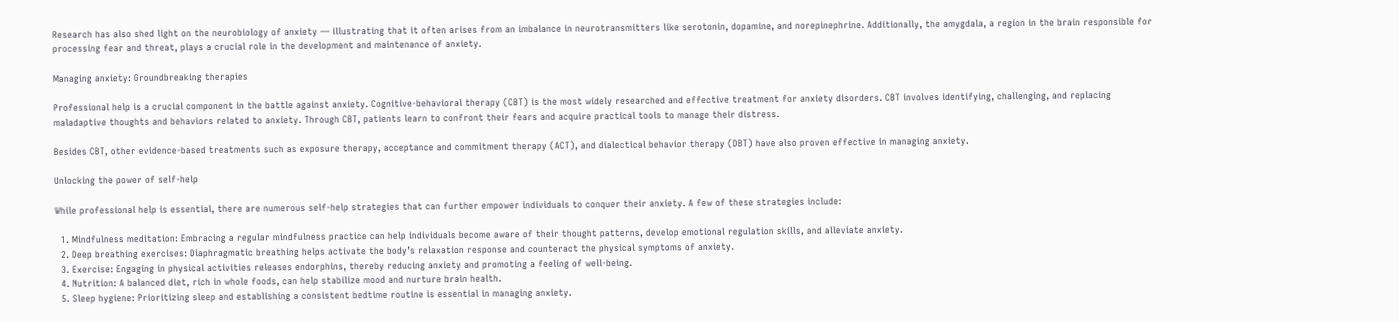Research has also shed light on the neurobiology of anxiety — illustrating that it often arises from an imbalance in neurotransmitters like serotonin, dopamine, and norepinephrine. Additionally, the amygdala, a region in the brain responsible for processing fear and threat, plays a crucial role in the development and maintenance of anxiety.

Managing anxiety: Groundbreaking therapies

Professional help is a crucial component in the battle against anxiety. Cognitive-behavioral therapy (CBT) is the most widely researched and effective treatment for anxiety disorders. CBT involves identifying, challenging, and replacing maladaptive thoughts and behaviors related to anxiety. Through CBT, patients learn to confront their fears and acquire practical tools to manage their distress.

Besides CBT, other evidence-based treatments such as exposure therapy, acceptance and commitment therapy (ACT), and dialectical behavior therapy (DBT) have also proven effective in managing anxiety.

Unlocking the power of self-help

While professional help is essential, there are numerous self-help strategies that can further empower individuals to conquer their anxiety. A few of these strategies include:

  1. Mindfulness meditation: Embracing a regular mindfulness practice can help individuals become aware of their thought patterns, develop emotional regulation skills, and alleviate anxiety.
  2. Deep breathing exercises: Diaphragmatic breathing helps activate the body’s relaxation response and counteract the physical symptoms of anxiety.
  3. Exercise: Engaging in physical activities releases endorphins, thereby reducing anxiety and promoting a feeling of well-being.
  4. Nutrition: A balanced diet, rich in whole foods, can help stabilize mood and nurture brain health.
  5. Sleep hygiene: Prioritizing sleep and establishing a consistent bedtime routine is essential in managing anxiety.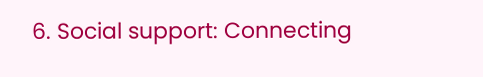6. Social support: Connecting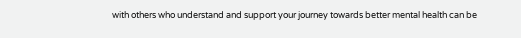with others who understand and support your journey towards better mental health can be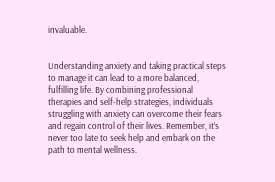invaluable.


Understanding anxiety and taking practical steps to manage it can lead to a more balanced, fulfilling life. By combining professional therapies and self-help strategies, individuals struggling with anxiety can overcome their fears and regain control of their lives. Remember, it’s never too late to seek help and embark on the path to mental wellness.